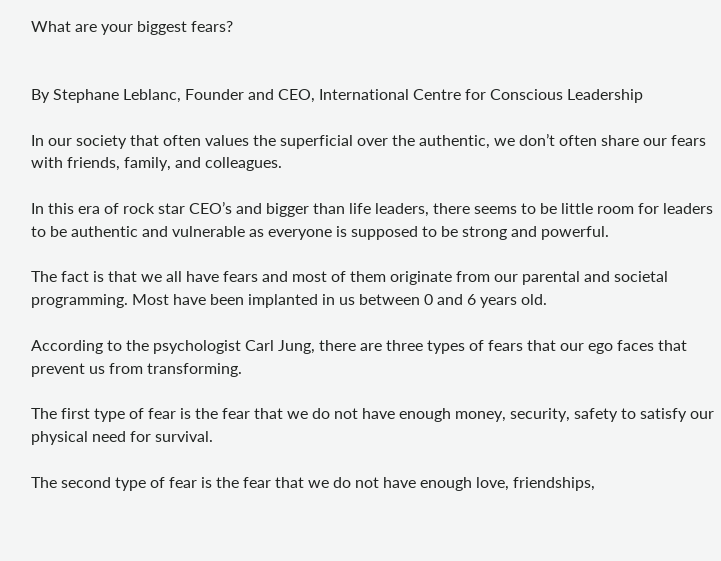What are your biggest fears?


By Stephane Leblanc, Founder and CEO, International Centre for Conscious Leadership

In our society that often values the superficial over the authentic, we don’t often share our fears with friends, family, and colleagues.

In this era of rock star CEO’s and bigger than life leaders, there seems to be little room for leaders to be authentic and vulnerable as everyone is supposed to be strong and powerful.

The fact is that we all have fears and most of them originate from our parental and societal programming. Most have been implanted in us between 0 and 6 years old.

According to the psychologist Carl Jung, there are three types of fears that our ego faces that prevent us from transforming.

The first type of fear is the fear that we do not have enough money, security, safety to satisfy our physical need for survival.

The second type of fear is the fear that we do not have enough love, friendships,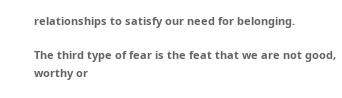relationships to satisfy our need for belonging.

The third type of fear is the feat that we are not good, worthy or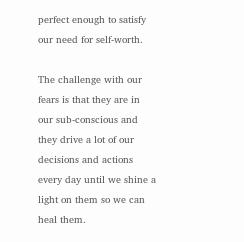perfect enough to satisfy our need for self-worth.

The challenge with our fears is that they are in our sub-conscious and they drive a lot of our decisions and actions every day until we shine a light on them so we can heal them.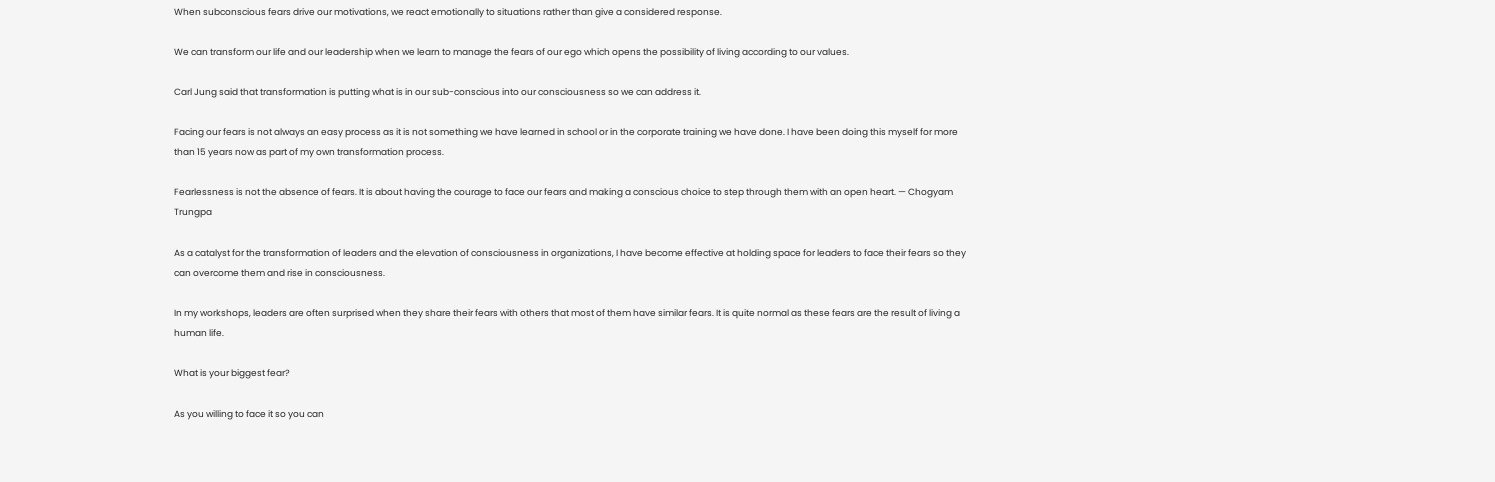When subconscious fears drive our motivations, we react emotionally to situations rather than give a considered response.

We can transform our life and our leadership when we learn to manage the fears of our ego which opens the possibility of living according to our values.

Carl Jung said that transformation is putting what is in our sub-conscious into our consciousness so we can address it.

Facing our fears is not always an easy process as it is not something we have learned in school or in the corporate training we have done. I have been doing this myself for more than 15 years now as part of my own transformation process.

Fearlessness is not the absence of fears. It is about having the courage to face our fears and making a conscious choice to step through them with an open heart. — Chogyam Trungpa

As a catalyst for the transformation of leaders and the elevation of consciousness in organizations, I have become effective at holding space for leaders to face their fears so they can overcome them and rise in consciousness.

In my workshops, leaders are often surprised when they share their fears with others that most of them have similar fears. It is quite normal as these fears are the result of living a human life.

What is your biggest fear?

As you willing to face it so you can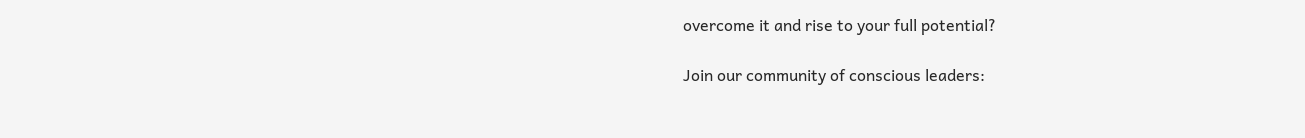overcome it and rise to your full potential?

Join our community of conscious leaders: